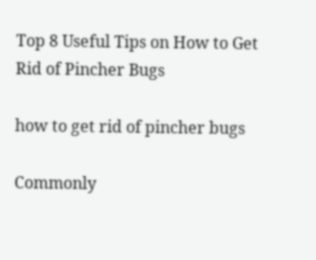Top 8 Useful Tips on How to Get Rid of Pincher Bugs

how to get rid of pincher bugs

Commonly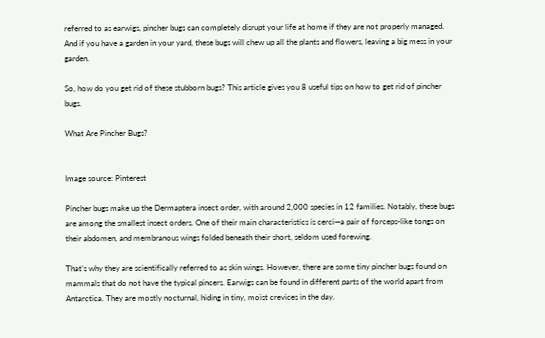referred to as earwigs, pincher bugs can completely disrupt your life at home if they are not properly managed. And if you have a garden in your yard, these bugs will chew up all the plants and flowers, leaving a big mess in your garden.

So, how do you get rid of these stubborn bugs? This article gives you 8 useful tips on how to get rid of pincher bugs.

What Are Pincher Bugs?


Image source: Pinterest

Pincher bugs make up the Dermaptera insect order, with around 2,000 species in 12 families. Notably, these bugs are among the smallest insect orders. One of their main characteristics is cerci—a pair of forceps-like tongs on their abdomen, and membranous wings folded beneath their short, seldom used forewing.

That’s why they are scientifically referred to as skin wings. However, there are some tiny pincher bugs found on mammals that do not have the typical pincers. Earwigs can be found in different parts of the world apart from Antarctica. They are mostly nocturnal, hiding in tiny, moist crevices in the day.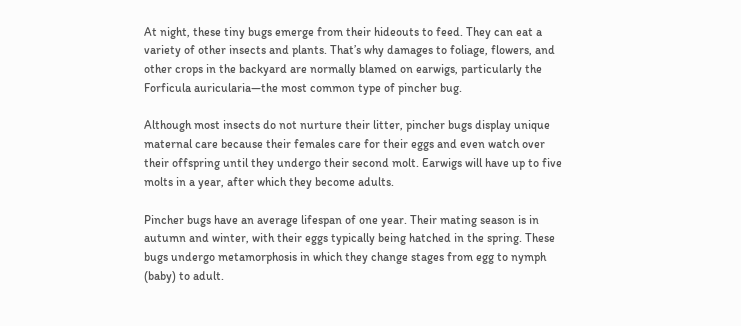At night, these tiny bugs emerge from their hideouts to feed. They can eat a variety of other insects and plants. That’s why damages to foliage, flowers, and other crops in the backyard are normally blamed on earwigs, particularly the Forficula auricularia—the most common type of pincher bug.

Although most insects do not nurture their litter, pincher bugs display unique maternal care because their females care for their eggs and even watch over their offspring until they undergo their second molt. Earwigs will have up to five molts in a year, after which they become adults.

Pincher bugs have an average lifespan of one year. Their mating season is in autumn and winter, with their eggs typically being hatched in the spring. These bugs undergo metamorphosis in which they change stages from egg to nymph (baby) to adult.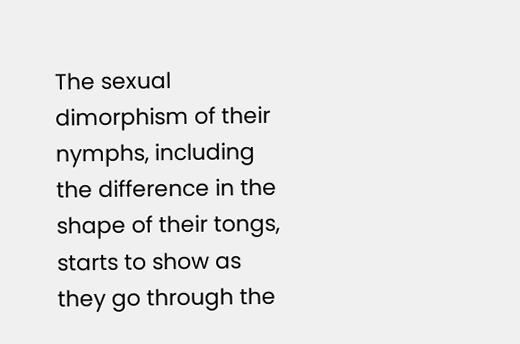The sexual dimorphism of their nymphs, including the difference in the shape of their tongs, starts to show as they go through the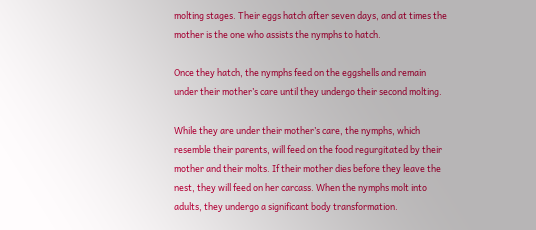molting stages. Their eggs hatch after seven days, and at times the mother is the one who assists the nymphs to hatch.

Once they hatch, the nymphs feed on the eggshells and remain under their mother’s care until they undergo their second molting.

While they are under their mother’s care, the nymphs, which resemble their parents, will feed on the food regurgitated by their mother and their molts. If their mother dies before they leave the nest, they will feed on her carcass. When the nymphs molt into adults, they undergo a significant body transformation.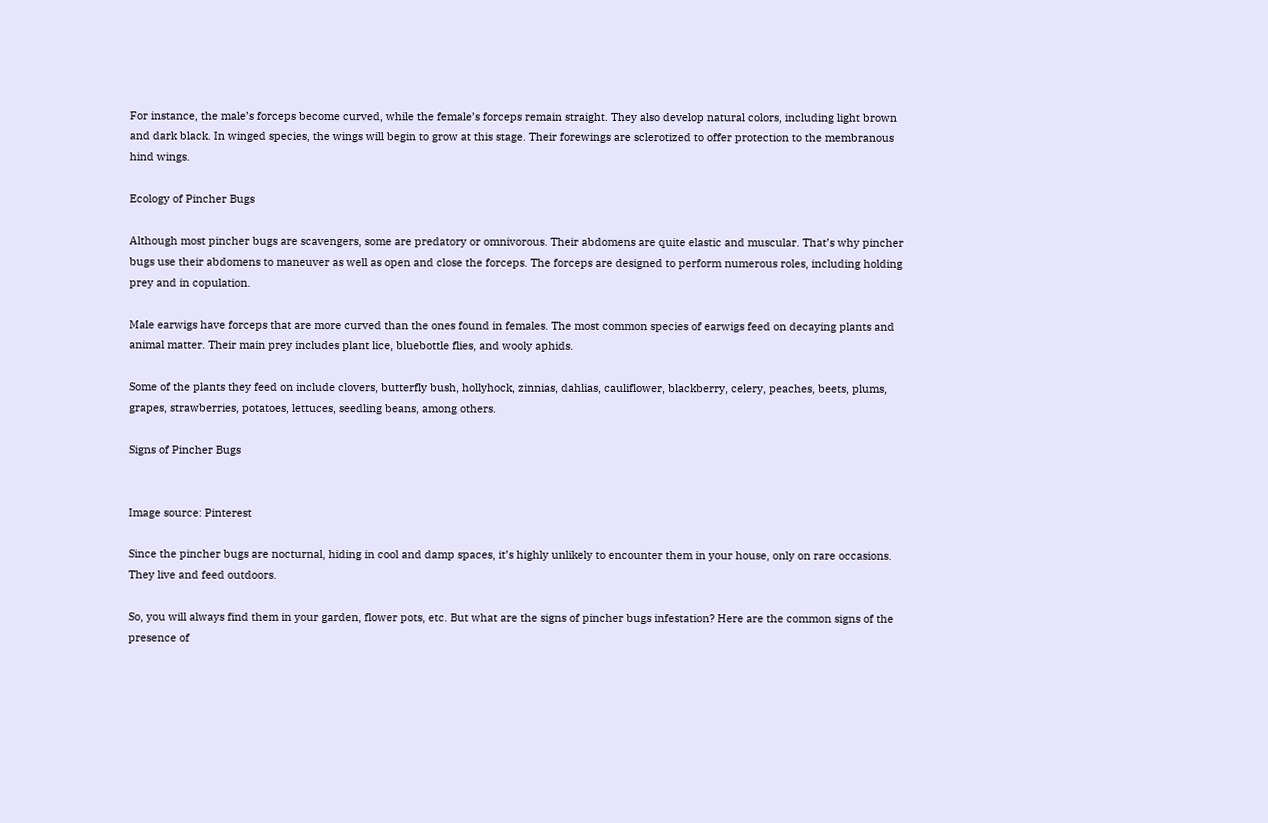For instance, the male’s forceps become curved, while the female’s forceps remain straight. They also develop natural colors, including light brown and dark black. In winged species, the wings will begin to grow at this stage. Their forewings are sclerotized to offer protection to the membranous hind wings.

Ecology of Pincher Bugs

Although most pincher bugs are scavengers, some are predatory or omnivorous. Their abdomens are quite elastic and muscular. That’s why pincher bugs use their abdomens to maneuver as well as open and close the forceps. The forceps are designed to perform numerous roles, including holding prey and in copulation.

Male earwigs have forceps that are more curved than the ones found in females. The most common species of earwigs feed on decaying plants and animal matter. Their main prey includes plant lice, bluebottle flies, and wooly aphids.

Some of the plants they feed on include clovers, butterfly bush, hollyhock, zinnias, dahlias, cauliflower, blackberry, celery, peaches, beets, plums, grapes, strawberries, potatoes, lettuces, seedling beans, among others.

Signs of Pincher Bugs


Image source: Pinterest

Since the pincher bugs are nocturnal, hiding in cool and damp spaces, it’s highly unlikely to encounter them in your house, only on rare occasions. They live and feed outdoors.

So, you will always find them in your garden, flower pots, etc. But what are the signs of pincher bugs infestation? Here are the common signs of the presence of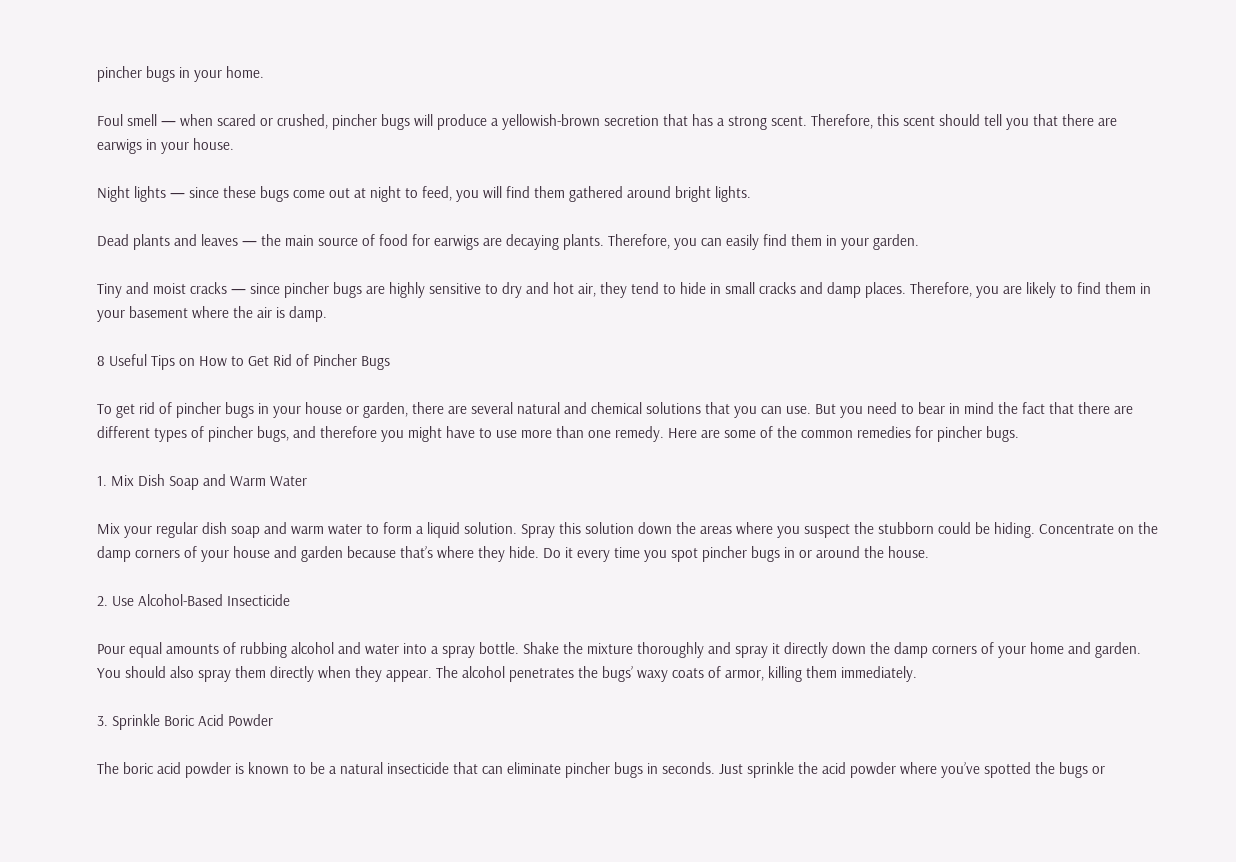pincher bugs in your home.

Foul smell — when scared or crushed, pincher bugs will produce a yellowish-brown secretion that has a strong scent. Therefore, this scent should tell you that there are earwigs in your house.

Night lights — since these bugs come out at night to feed, you will find them gathered around bright lights.

Dead plants and leaves — the main source of food for earwigs are decaying plants. Therefore, you can easily find them in your garden.

Tiny and moist cracks — since pincher bugs are highly sensitive to dry and hot air, they tend to hide in small cracks and damp places. Therefore, you are likely to find them in your basement where the air is damp.

8 Useful Tips on How to Get Rid of Pincher Bugs

To get rid of pincher bugs in your house or garden, there are several natural and chemical solutions that you can use. But you need to bear in mind the fact that there are different types of pincher bugs, and therefore you might have to use more than one remedy. Here are some of the common remedies for pincher bugs.

1. Mix Dish Soap and Warm Water

Mix your regular dish soap and warm water to form a liquid solution. Spray this solution down the areas where you suspect the stubborn could be hiding. Concentrate on the damp corners of your house and garden because that’s where they hide. Do it every time you spot pincher bugs in or around the house.

2. Use Alcohol-Based Insecticide

Pour equal amounts of rubbing alcohol and water into a spray bottle. Shake the mixture thoroughly and spray it directly down the damp corners of your home and garden. You should also spray them directly when they appear. The alcohol penetrates the bugs’ waxy coats of armor, killing them immediately.

3. Sprinkle Boric Acid Powder

The boric acid powder is known to be a natural insecticide that can eliminate pincher bugs in seconds. Just sprinkle the acid powder where you’ve spotted the bugs or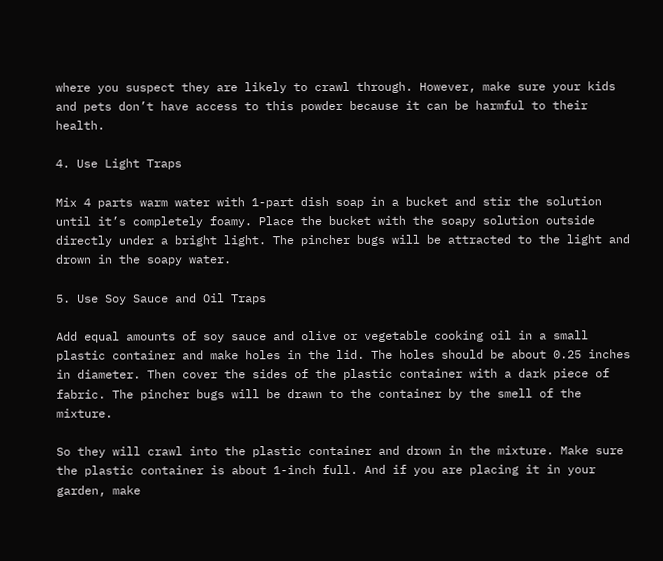where you suspect they are likely to crawl through. However, make sure your kids and pets don’t have access to this powder because it can be harmful to their health.

4. Use Light Traps

Mix 4 parts warm water with 1-part dish soap in a bucket and stir the solution until it’s completely foamy. Place the bucket with the soapy solution outside directly under a bright light. The pincher bugs will be attracted to the light and drown in the soapy water.

5. Use Soy Sauce and Oil Traps

Add equal amounts of soy sauce and olive or vegetable cooking oil in a small plastic container and make holes in the lid. The holes should be about 0.25 inches in diameter. Then cover the sides of the plastic container with a dark piece of fabric. The pincher bugs will be drawn to the container by the smell of the mixture.

So they will crawl into the plastic container and drown in the mixture. Make sure the plastic container is about 1-inch full. And if you are placing it in your garden, make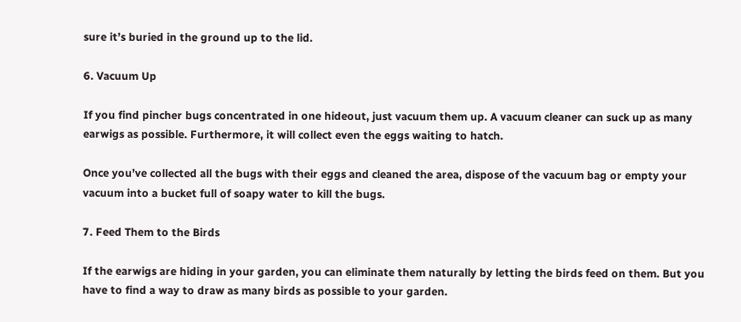sure it’s buried in the ground up to the lid.

6. Vacuum Up

If you find pincher bugs concentrated in one hideout, just vacuum them up. A vacuum cleaner can suck up as many earwigs as possible. Furthermore, it will collect even the eggs waiting to hatch.

Once you’ve collected all the bugs with their eggs and cleaned the area, dispose of the vacuum bag or empty your vacuum into a bucket full of soapy water to kill the bugs.

7. Feed Them to the Birds

If the earwigs are hiding in your garden, you can eliminate them naturally by letting the birds feed on them. But you have to find a way to draw as many birds as possible to your garden.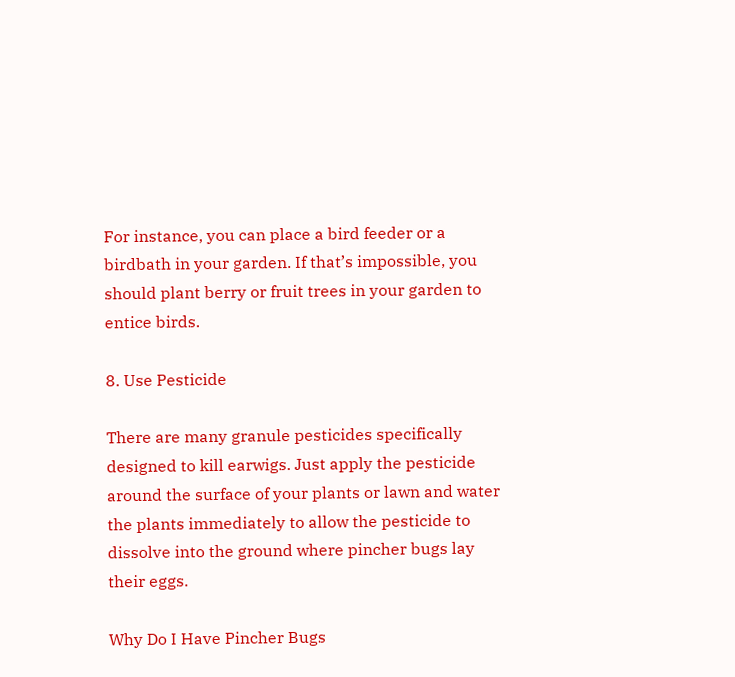For instance, you can place a bird feeder or a birdbath in your garden. If that’s impossible, you should plant berry or fruit trees in your garden to entice birds.

8. Use Pesticide

There are many granule pesticides specifically designed to kill earwigs. Just apply the pesticide around the surface of your plants or lawn and water the plants immediately to allow the pesticide to dissolve into the ground where pincher bugs lay their eggs.

Why Do I Have Pincher Bugs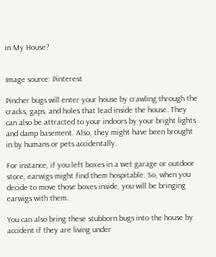in My House?


Image source: Pinterest

Pincher bugs will enter your house by crawling through the cracks, gaps, and holes that lead inside the house. They can also be attracted to your indoors by your bright lights and damp basement. Also, they might have been brought in by humans or pets accidentally.

For instance, if you left boxes in a wet garage or outdoor store, earwigs might find them hospitable. So, when you decide to move those boxes inside, you will be bringing earwigs with them.

You can also bring these stubborn bugs into the house by accident if they are living under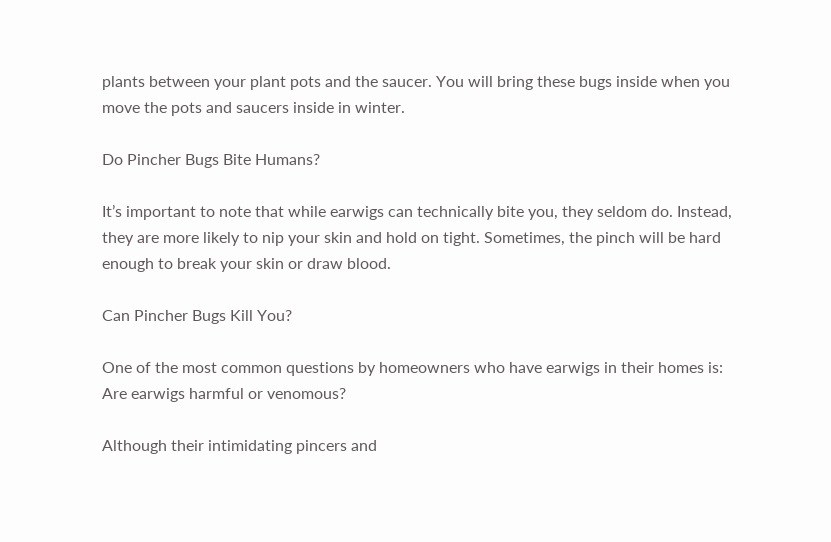plants between your plant pots and the saucer. You will bring these bugs inside when you move the pots and saucers inside in winter.

Do Pincher Bugs Bite Humans?

It’s important to note that while earwigs can technically bite you, they seldom do. Instead, they are more likely to nip your skin and hold on tight. Sometimes, the pinch will be hard enough to break your skin or draw blood.

Can Pincher Bugs Kill You?

One of the most common questions by homeowners who have earwigs in their homes is: Are earwigs harmful or venomous?

Although their intimidating pincers and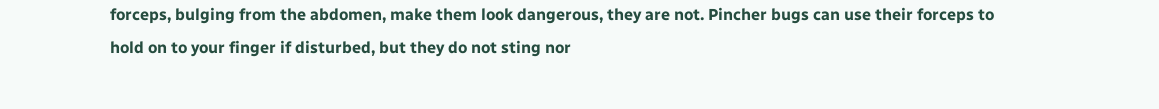forceps, bulging from the abdomen, make them look dangerous, they are not. Pincher bugs can use their forceps to hold on to your finger if disturbed, but they do not sting nor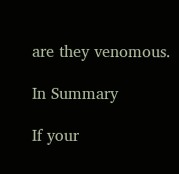are they venomous.

In Summary

If your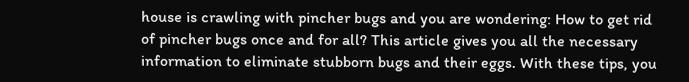house is crawling with pincher bugs and you are wondering: How to get rid of pincher bugs once and for all? This article gives you all the necessary information to eliminate stubborn bugs and their eggs. With these tips, you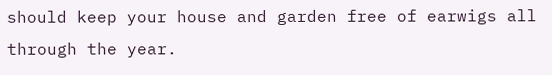should keep your house and garden free of earwigs all through the year.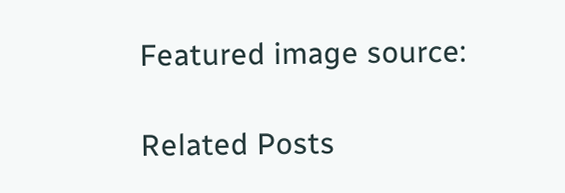Featured image source:

Related Posts